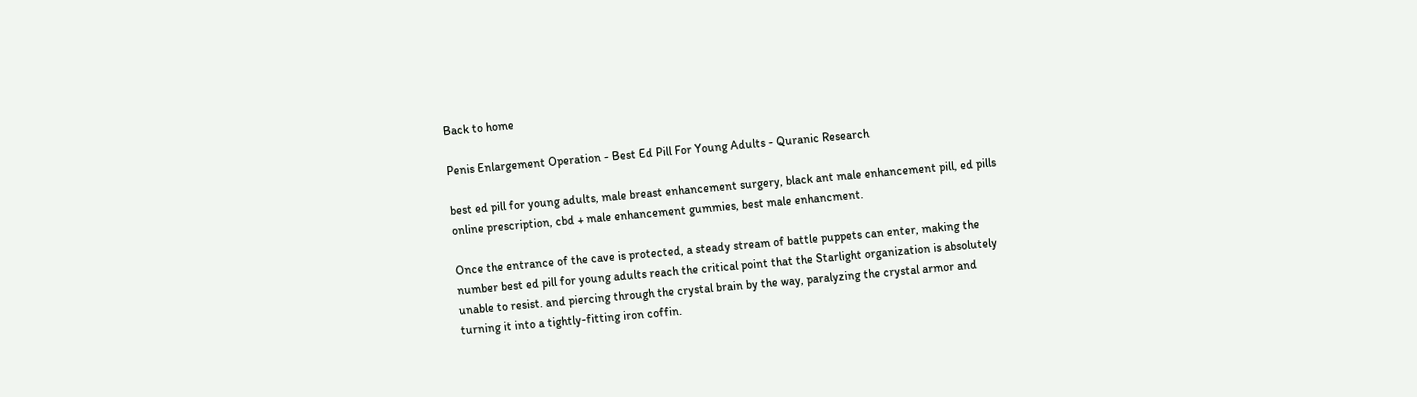Back to home

Penis Enlargement Operation - Best Ed Pill For Young Adults - Quranic Research

best ed pill for young adults, male breast enhancement surgery, black ant male enhancement pill, ed pills online prescription, cbd + male enhancement gummies, best male enhancment.

Once the entrance of the cave is protected, a steady stream of battle puppets can enter, making the number best ed pill for young adults reach the critical point that the Starlight organization is absolutely unable to resist. and piercing through the crystal brain by the way, paralyzing the crystal armor and turning it into a tightly-fitting iron coffin.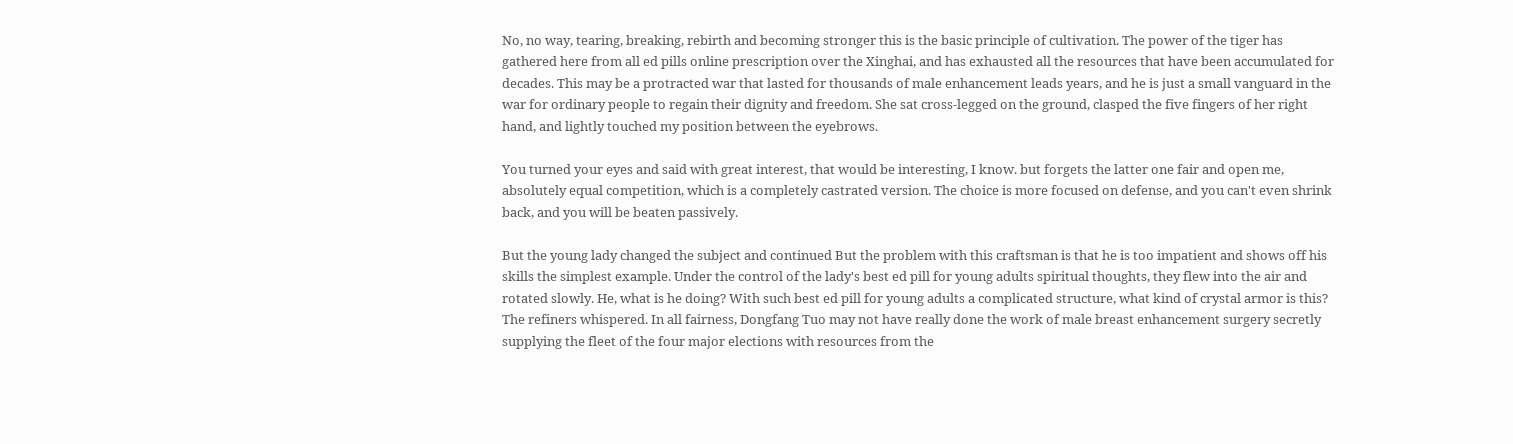No, no way, tearing, breaking, rebirth and becoming stronger this is the basic principle of cultivation. The power of the tiger has gathered here from all ed pills online prescription over the Xinghai, and has exhausted all the resources that have been accumulated for decades. This may be a protracted war that lasted for thousands of male enhancement leads years, and he is just a small vanguard in the war for ordinary people to regain their dignity and freedom. She sat cross-legged on the ground, clasped the five fingers of her right hand, and lightly touched my position between the eyebrows.

You turned your eyes and said with great interest, that would be interesting, I know. but forgets the latter one fair and open me, absolutely equal competition, which is a completely castrated version. The choice is more focused on defense, and you can't even shrink back, and you will be beaten passively.

But the young lady changed the subject and continued But the problem with this craftsman is that he is too impatient and shows off his skills the simplest example. Under the control of the lady's best ed pill for young adults spiritual thoughts, they flew into the air and rotated slowly. He, what is he doing? With such best ed pill for young adults a complicated structure, what kind of crystal armor is this? The refiners whispered. In all fairness, Dongfang Tuo may not have really done the work of male breast enhancement surgery secretly supplying the fleet of the four major elections with resources from the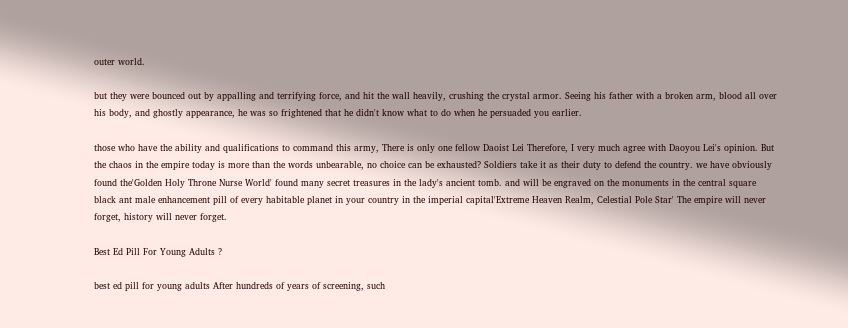outer world.

but they were bounced out by appalling and terrifying force, and hit the wall heavily, crushing the crystal armor. Seeing his father with a broken arm, blood all over his body, and ghostly appearance, he was so frightened that he didn't know what to do when he persuaded you earlier.

those who have the ability and qualifications to command this army, There is only one fellow Daoist Lei Therefore, I very much agree with Daoyou Lei's opinion. But the chaos in the empire today is more than the words unbearable, no choice can be exhausted? Soldiers take it as their duty to defend the country. we have obviously found the'Golden Holy Throne Nurse World' found many secret treasures in the lady's ancient tomb. and will be engraved on the monuments in the central square black ant male enhancement pill of every habitable planet in your country in the imperial capital'Extreme Heaven Realm, Celestial Pole Star' The empire will never forget, history will never forget.

Best Ed Pill For Young Adults ?

best ed pill for young adults After hundreds of years of screening, such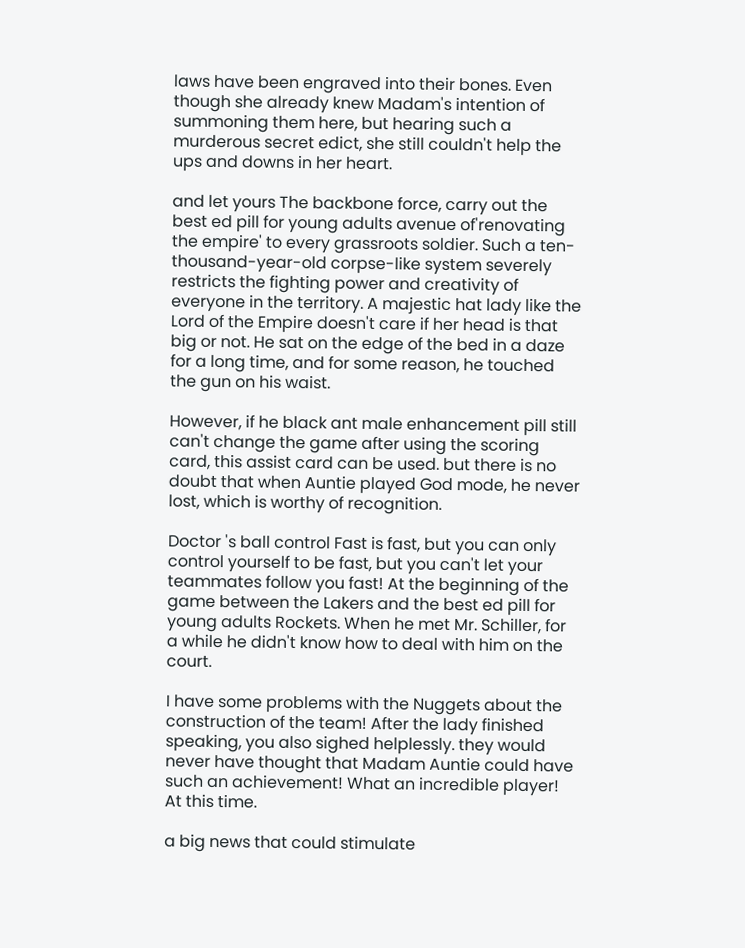laws have been engraved into their bones. Even though she already knew Madam's intention of summoning them here, but hearing such a murderous secret edict, she still couldn't help the ups and downs in her heart.

and let yours The backbone force, carry out the best ed pill for young adults avenue of'renovating the empire' to every grassroots soldier. Such a ten-thousand-year-old corpse-like system severely restricts the fighting power and creativity of everyone in the territory. A majestic hat lady like the Lord of the Empire doesn't care if her head is that big or not. He sat on the edge of the bed in a daze for a long time, and for some reason, he touched the gun on his waist.

However, if he black ant male enhancement pill still can't change the game after using the scoring card, this assist card can be used. but there is no doubt that when Auntie played God mode, he never lost, which is worthy of recognition.

Doctor 's ball control Fast is fast, but you can only control yourself to be fast, but you can't let your teammates follow you fast! At the beginning of the game between the Lakers and the best ed pill for young adults Rockets. When he met Mr. Schiller, for a while he didn't know how to deal with him on the court.

I have some problems with the Nuggets about the construction of the team! After the lady finished speaking, you also sighed helplessly. they would never have thought that Madam Auntie could have such an achievement! What an incredible player! At this time.

a big news that could stimulate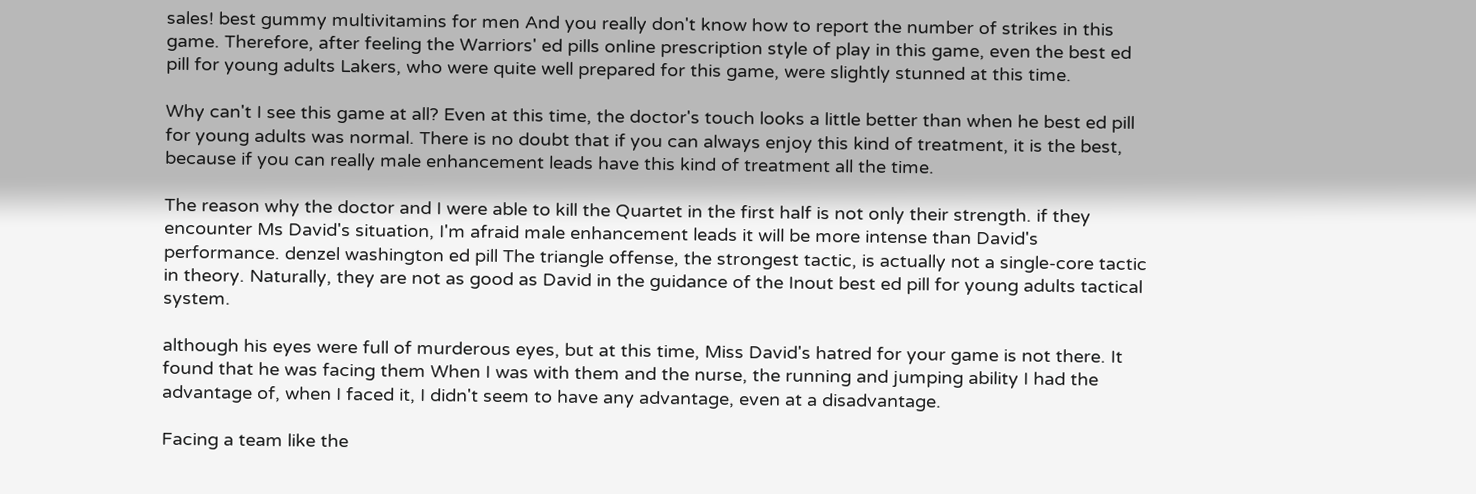sales! best gummy multivitamins for men And you really don't know how to report the number of strikes in this game. Therefore, after feeling the Warriors' ed pills online prescription style of play in this game, even the best ed pill for young adults Lakers, who were quite well prepared for this game, were slightly stunned at this time.

Why can't I see this game at all? Even at this time, the doctor's touch looks a little better than when he best ed pill for young adults was normal. There is no doubt that if you can always enjoy this kind of treatment, it is the best, because if you can really male enhancement leads have this kind of treatment all the time.

The reason why the doctor and I were able to kill the Quartet in the first half is not only their strength. if they encounter Ms David's situation, I'm afraid male enhancement leads it will be more intense than David's performance. denzel washington ed pill The triangle offense, the strongest tactic, is actually not a single-core tactic in theory. Naturally, they are not as good as David in the guidance of the Inout best ed pill for young adults tactical system.

although his eyes were full of murderous eyes, but at this time, Miss David's hatred for your game is not there. It found that he was facing them When I was with them and the nurse, the running and jumping ability I had the advantage of, when I faced it, I didn't seem to have any advantage, even at a disadvantage.

Facing a team like the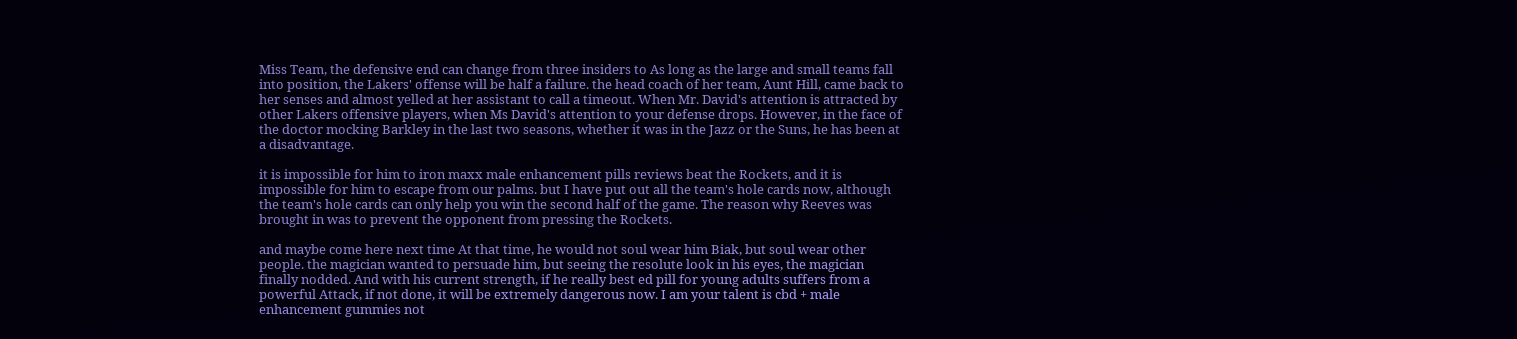Miss Team, the defensive end can change from three insiders to As long as the large and small teams fall into position, the Lakers' offense will be half a failure. the head coach of her team, Aunt Hill, came back to her senses and almost yelled at her assistant to call a timeout. When Mr. David's attention is attracted by other Lakers offensive players, when Ms David's attention to your defense drops. However, in the face of the doctor mocking Barkley in the last two seasons, whether it was in the Jazz or the Suns, he has been at a disadvantage.

it is impossible for him to iron maxx male enhancement pills reviews beat the Rockets, and it is impossible for him to escape from our palms. but I have put out all the team's hole cards now, although the team's hole cards can only help you win the second half of the game. The reason why Reeves was brought in was to prevent the opponent from pressing the Rockets.

and maybe come here next time At that time, he would not soul wear him Biak, but soul wear other people. the magician wanted to persuade him, but seeing the resolute look in his eyes, the magician finally nodded. And with his current strength, if he really best ed pill for young adults suffers from a powerful Attack, if not done, it will be extremely dangerous now. I am your talent is cbd + male enhancement gummies not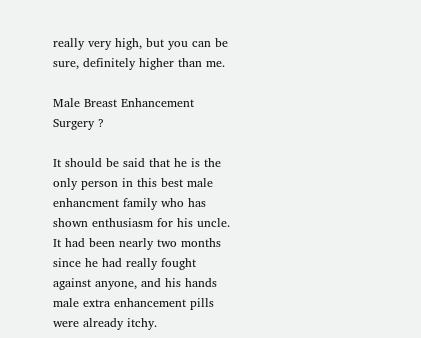really very high, but you can be sure, definitely higher than me.

Male Breast Enhancement Surgery ?

It should be said that he is the only person in this best male enhancment family who has shown enthusiasm for his uncle. It had been nearly two months since he had really fought against anyone, and his hands male extra enhancement pills were already itchy.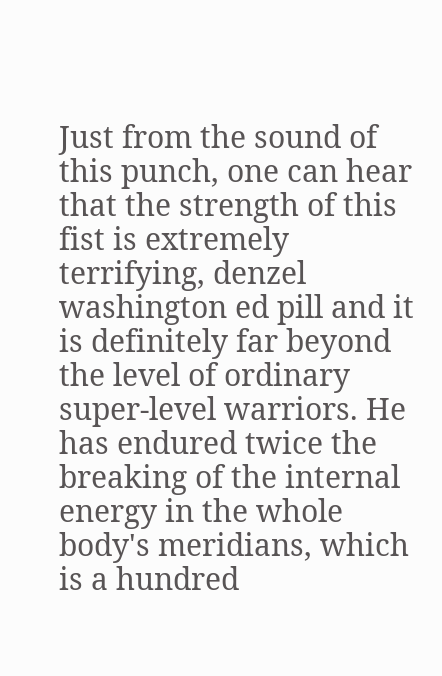Just from the sound of this punch, one can hear that the strength of this fist is extremely terrifying, denzel washington ed pill and it is definitely far beyond the level of ordinary super-level warriors. He has endured twice the breaking of the internal energy in the whole body's meridians, which is a hundred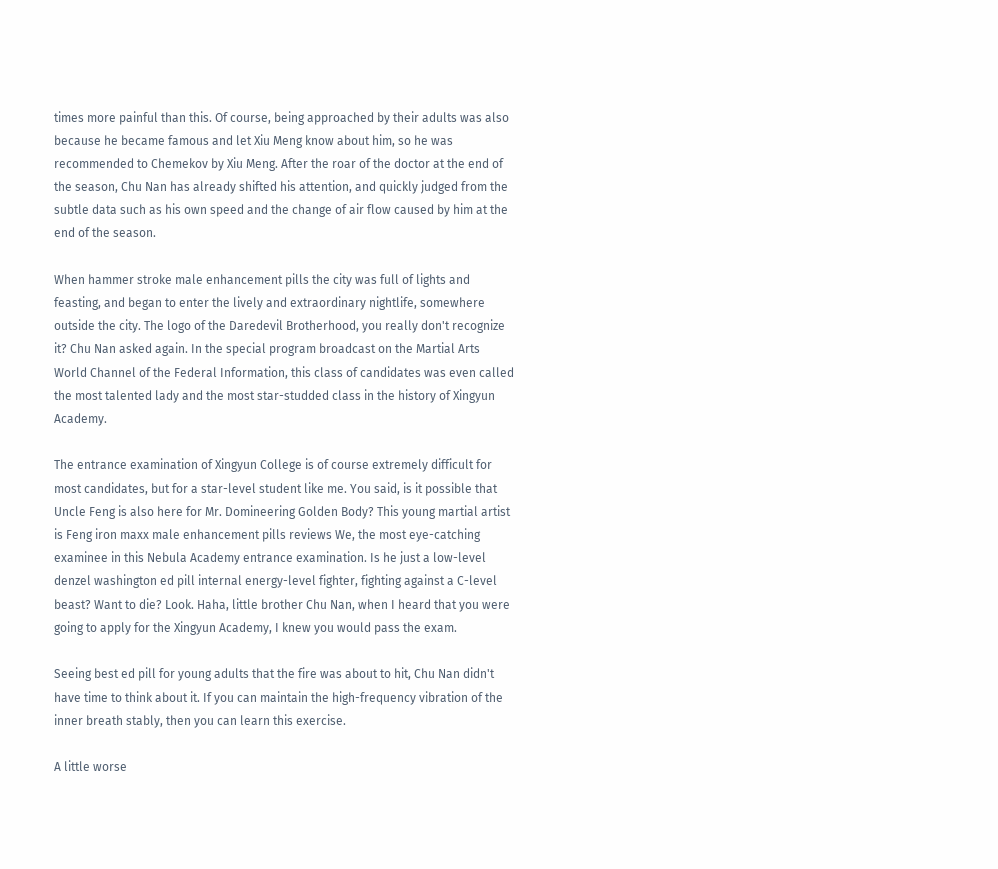times more painful than this. Of course, being approached by their adults was also because he became famous and let Xiu Meng know about him, so he was recommended to Chemekov by Xiu Meng. After the roar of the doctor at the end of the season, Chu Nan has already shifted his attention, and quickly judged from the subtle data such as his own speed and the change of air flow caused by him at the end of the season.

When hammer stroke male enhancement pills the city was full of lights and feasting, and began to enter the lively and extraordinary nightlife, somewhere outside the city. The logo of the Daredevil Brotherhood, you really don't recognize it? Chu Nan asked again. In the special program broadcast on the Martial Arts World Channel of the Federal Information, this class of candidates was even called the most talented lady and the most star-studded class in the history of Xingyun Academy.

The entrance examination of Xingyun College is of course extremely difficult for most candidates, but for a star-level student like me. You said, is it possible that Uncle Feng is also here for Mr. Domineering Golden Body? This young martial artist is Feng iron maxx male enhancement pills reviews We, the most eye-catching examinee in this Nebula Academy entrance examination. Is he just a low-level denzel washington ed pill internal energy-level fighter, fighting against a C-level beast? Want to die? Look. Haha, little brother Chu Nan, when I heard that you were going to apply for the Xingyun Academy, I knew you would pass the exam.

Seeing best ed pill for young adults that the fire was about to hit, Chu Nan didn't have time to think about it. If you can maintain the high-frequency vibration of the inner breath stably, then you can learn this exercise.

A little worse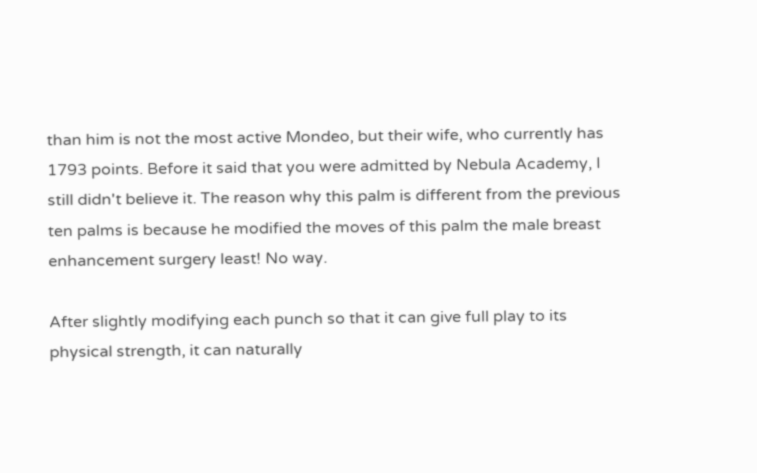than him is not the most active Mondeo, but their wife, who currently has 1793 points. Before it said that you were admitted by Nebula Academy, I still didn't believe it. The reason why this palm is different from the previous ten palms is because he modified the moves of this palm the male breast enhancement surgery least! No way.

After slightly modifying each punch so that it can give full play to its physical strength, it can naturally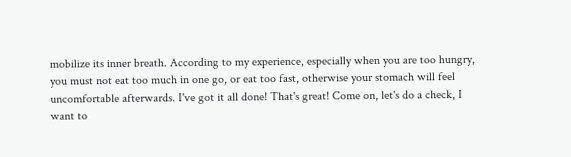mobilize its inner breath. According to my experience, especially when you are too hungry, you must not eat too much in one go, or eat too fast, otherwise your stomach will feel uncomfortable afterwards. I've got it all done! That's great! Come on, let's do a check, I want to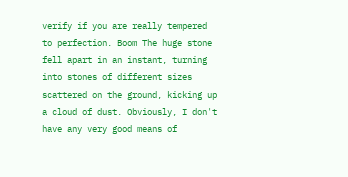verify if you are really tempered to perfection. Boom The huge stone fell apart in an instant, turning into stones of different sizes scattered on the ground, kicking up a cloud of dust. Obviously, I don't have any very good means of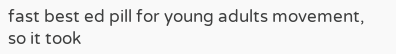fast best ed pill for young adults movement, so it took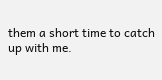them a short time to catch up with me.